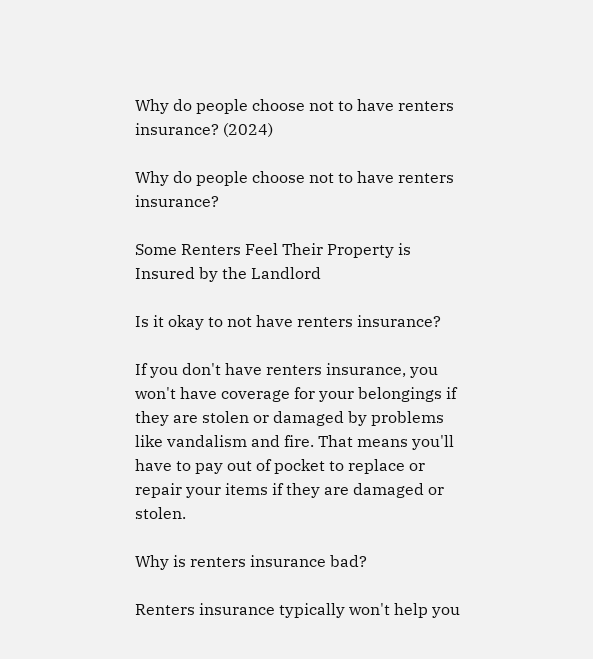Why do people choose not to have renters insurance? (2024)

Why do people choose not to have renters insurance?

Some Renters Feel Their Property is Insured by the Landlord

Is it okay to not have renters insurance?

If you don't have renters insurance, you won't have coverage for your belongings if they are stolen or damaged by problems like vandalism and fire. That means you'll have to pay out of pocket to replace or repair your items if they are damaged or stolen.

Why is renters insurance bad?

Renters insurance typically won't help you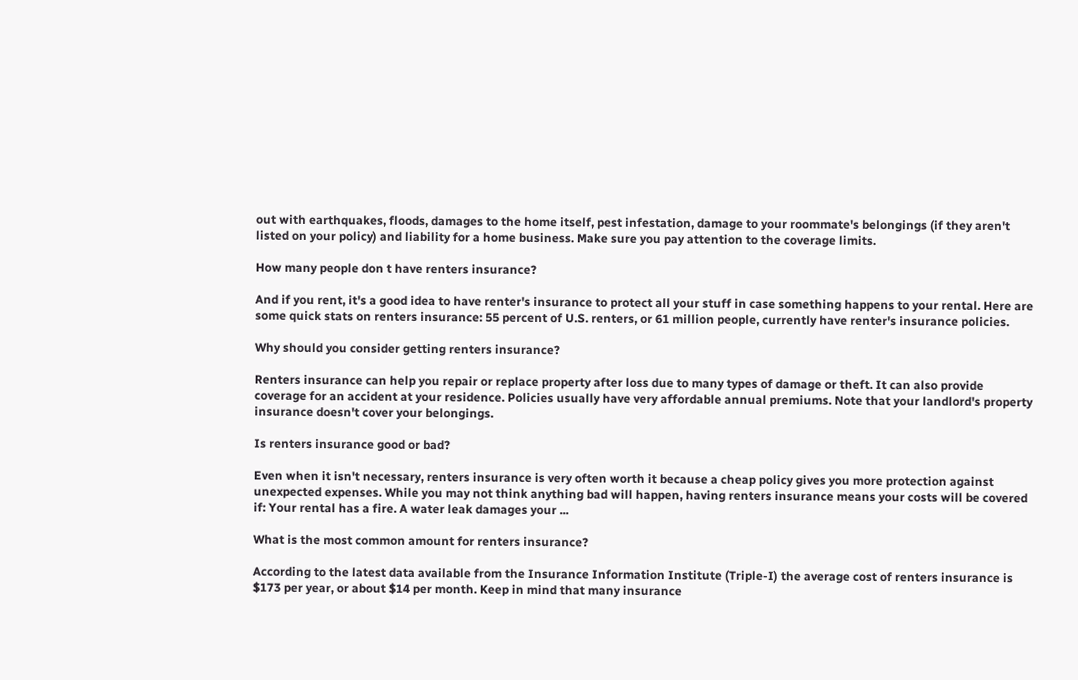out with earthquakes, floods, damages to the home itself, pest infestation, damage to your roommate's belongings (if they aren't listed on your policy) and liability for a home business. Make sure you pay attention to the coverage limits.

How many people don t have renters insurance?

And if you rent, it's a good idea to have renter's insurance to protect all your stuff in case something happens to your rental. Here are some quick stats on renters insurance: 55 percent of U.S. renters, or 61 million people, currently have renter's insurance policies.

Why should you consider getting renters insurance?

Renters insurance can help you repair or replace property after loss due to many types of damage or theft. It can also provide coverage for an accident at your residence. Policies usually have very affordable annual premiums. Note that your landlord's property insurance doesn't cover your belongings.

Is renters insurance good or bad?

Even when it isn't necessary, renters insurance is very often worth it because a cheap policy gives you more protection against unexpected expenses. While you may not think anything bad will happen, having renters insurance means your costs will be covered if: Your rental has a fire. A water leak damages your ...

What is the most common amount for renters insurance?

According to the latest data available from the Insurance Information Institute (Triple-I) the average cost of renters insurance is $173 per year, or about $14 per month. Keep in mind that many insurance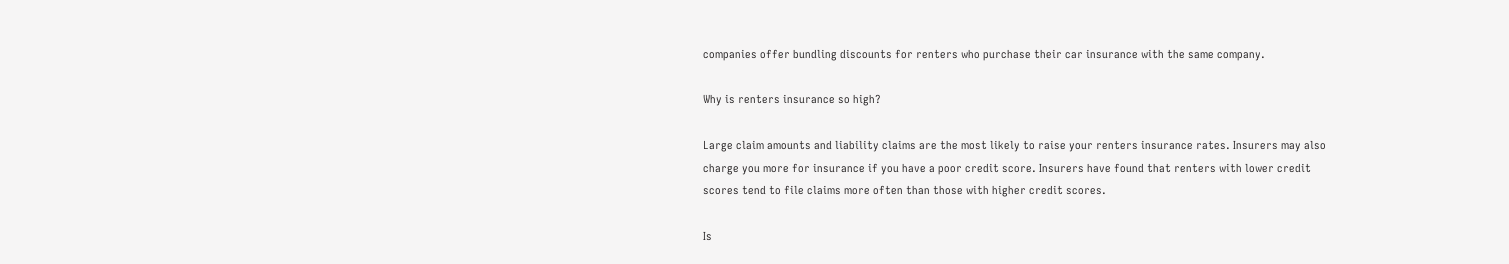companies offer bundling discounts for renters who purchase their car insurance with the same company.

Why is renters insurance so high?

Large claim amounts and liability claims are the most likely to raise your renters insurance rates. Insurers may also charge you more for insurance if you have a poor credit score. Insurers have found that renters with lower credit scores tend to file claims more often than those with higher credit scores.

Is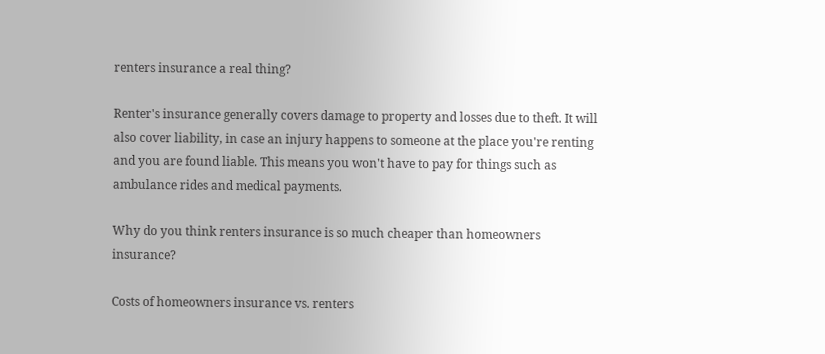renters insurance a real thing?

Renter's insurance generally covers damage to property and losses due to theft. It will also cover liability, in case an injury happens to someone at the place you're renting and you are found liable. This means you won't have to pay for things such as ambulance rides and medical payments.

Why do you think renters insurance is so much cheaper than homeowners insurance?

Costs of homeowners insurance vs. renters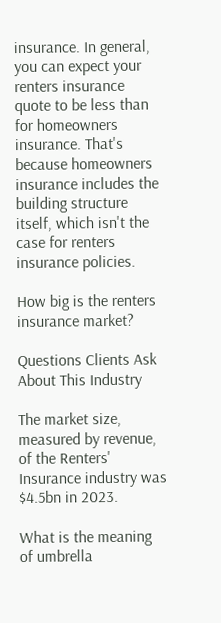insurance. In general, you can expect your renters insurance quote to be less than for homeowners insurance. That's because homeowners insurance includes the building structure itself, which isn't the case for renters insurance policies.

How big is the renters insurance market?

Questions Clients Ask About This Industry

The market size, measured by revenue, of the Renters' Insurance industry was $4.5bn in 2023.

What is the meaning of umbrella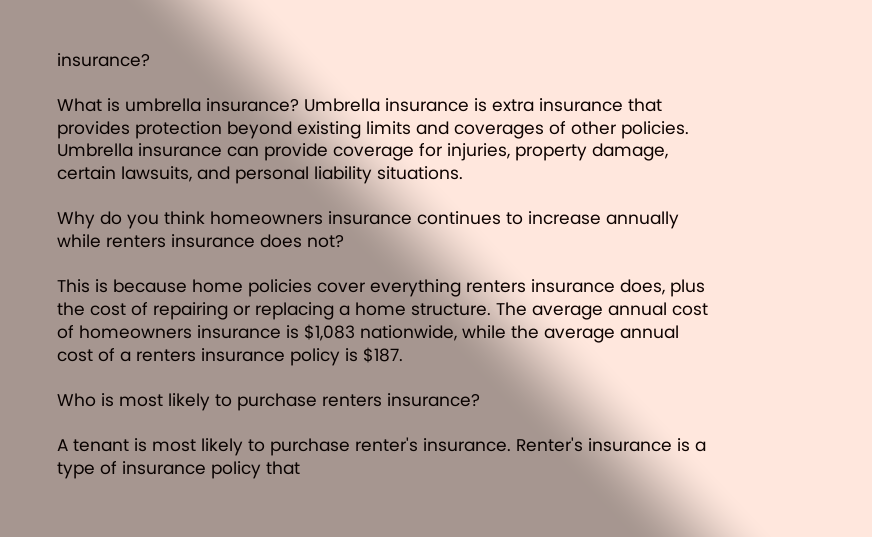insurance?

What is umbrella insurance? Umbrella insurance is extra insurance that provides protection beyond existing limits and coverages of other policies. Umbrella insurance can provide coverage for injuries, property damage, certain lawsuits, and personal liability situations.

Why do you think homeowners insurance continues to increase annually while renters insurance does not?

This is because home policies cover everything renters insurance does, plus the cost of repairing or replacing a home structure. The average annual cost of homeowners insurance is $1,083 nationwide, while the average annual cost of a renters insurance policy is $187.

Who is most likely to purchase renters insurance?

A tenant is most likely to purchase renter's insurance. Renter's insurance is a type of insurance policy that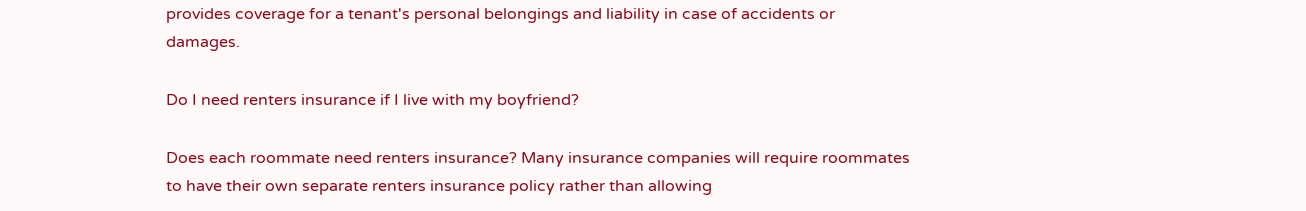provides coverage for a tenant's personal belongings and liability in case of accidents or damages.

Do I need renters insurance if I live with my boyfriend?

Does each roommate need renters insurance? Many insurance companies will require roommates to have their own separate renters insurance policy rather than allowing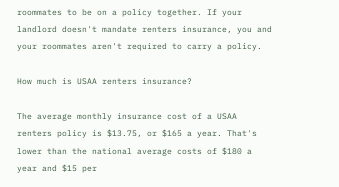roommates to be on a policy together. If your landlord doesn't mandate renters insurance, you and your roommates aren't required to carry a policy.

How much is USAA renters insurance?

The average monthly insurance cost of a USAA renters policy is $13.75, or $165 a year. That's lower than the national average costs of $180 a year and $15 per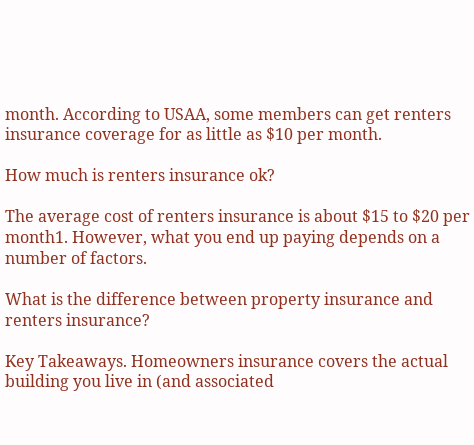month. According to USAA, some members can get renters insurance coverage for as little as $10 per month.

How much is renters insurance ok?

The average cost of renters insurance is about $15 to $20 per month1. However, what you end up paying depends on a number of factors.

What is the difference between property insurance and renters insurance?

Key Takeaways. Homeowners insurance covers the actual building you live in (and associated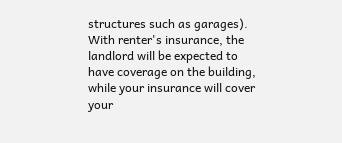structures such as garages). With renter's insurance, the landlord will be expected to have coverage on the building, while your insurance will cover your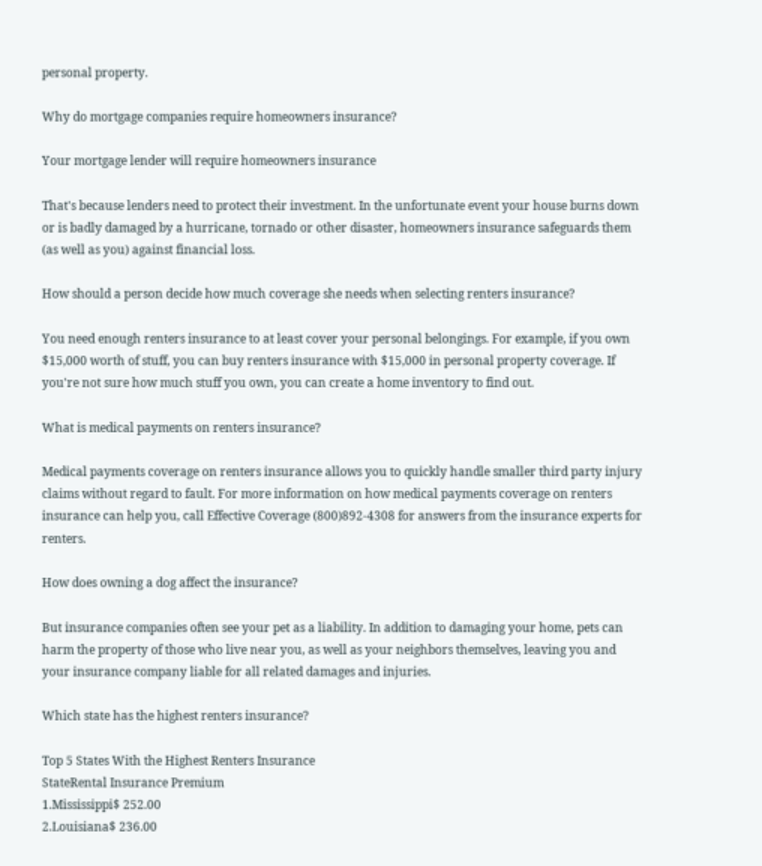personal property.

Why do mortgage companies require homeowners insurance?

Your mortgage lender will require homeowners insurance

That's because lenders need to protect their investment. In the unfortunate event your house burns down or is badly damaged by a hurricane, tornado or other disaster, homeowners insurance safeguards them (as well as you) against financial loss.

How should a person decide how much coverage she needs when selecting renters insurance?

You need enough renters insurance to at least cover your personal belongings. For example, if you own $15,000 worth of stuff, you can buy renters insurance with $15,000 in personal property coverage. If you're not sure how much stuff you own, you can create a home inventory to find out.

What is medical payments on renters insurance?

Medical payments coverage on renters insurance allows you to quickly handle smaller third party injury claims without regard to fault. For more information on how medical payments coverage on renters insurance can help you, call Effective Coverage (800)892-4308 for answers from the insurance experts for renters.

How does owning a dog affect the insurance?

But insurance companies often see your pet as a liability. In addition to damaging your home, pets can harm the property of those who live near you, as well as your neighbors themselves, leaving you and your insurance company liable for all related damages and injuries.

Which state has the highest renters insurance?

Top 5 States With the Highest Renters Insurance
StateRental Insurance Premium
1.Mississippi$ 252.00
2.Louisiana$ 236.00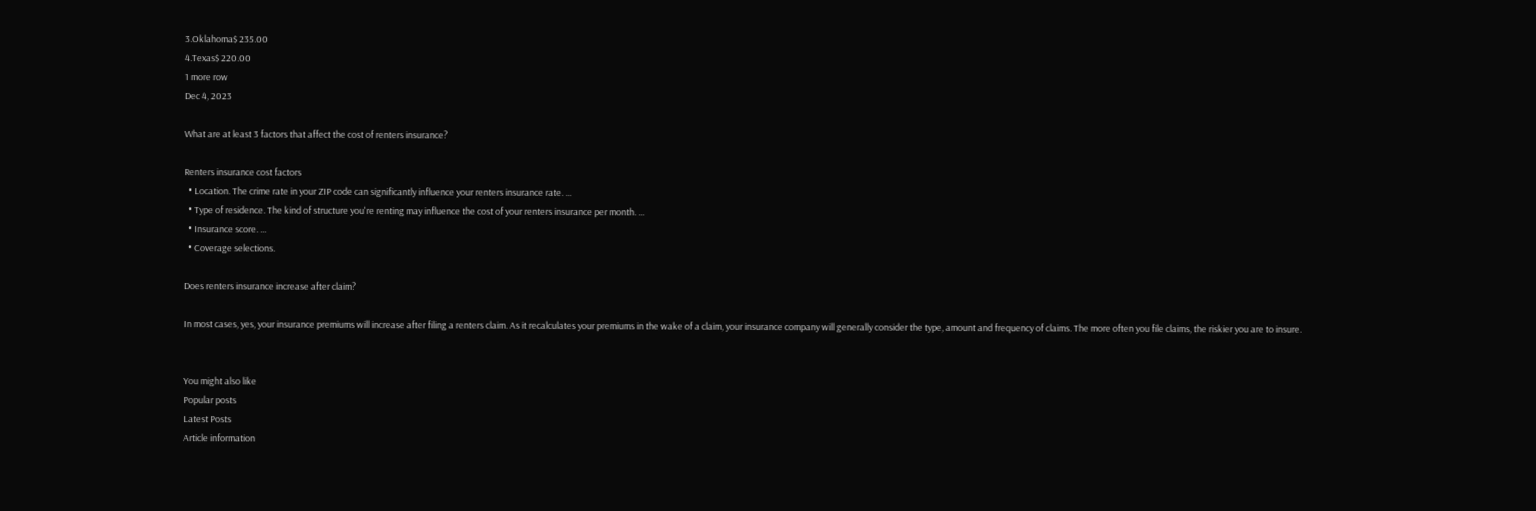3.Oklahoma$ 235.00
4.Texas$ 220.00
1 more row
Dec 4, 2023

What are at least 3 factors that affect the cost of renters insurance?

Renters insurance cost factors
  • Location. The crime rate in your ZIP code can significantly influence your renters insurance rate. ...
  • Type of residence. The kind of structure you're renting may influence the cost of your renters insurance per month. ...
  • Insurance score. ...
  • Coverage selections.

Does renters insurance increase after claim?

In most cases, yes, your insurance premiums will increase after filing a renters claim. As it recalculates your premiums in the wake of a claim, your insurance company will generally consider the type, amount and frequency of claims. The more often you file claims, the riskier you are to insure.


You might also like
Popular posts
Latest Posts
Article information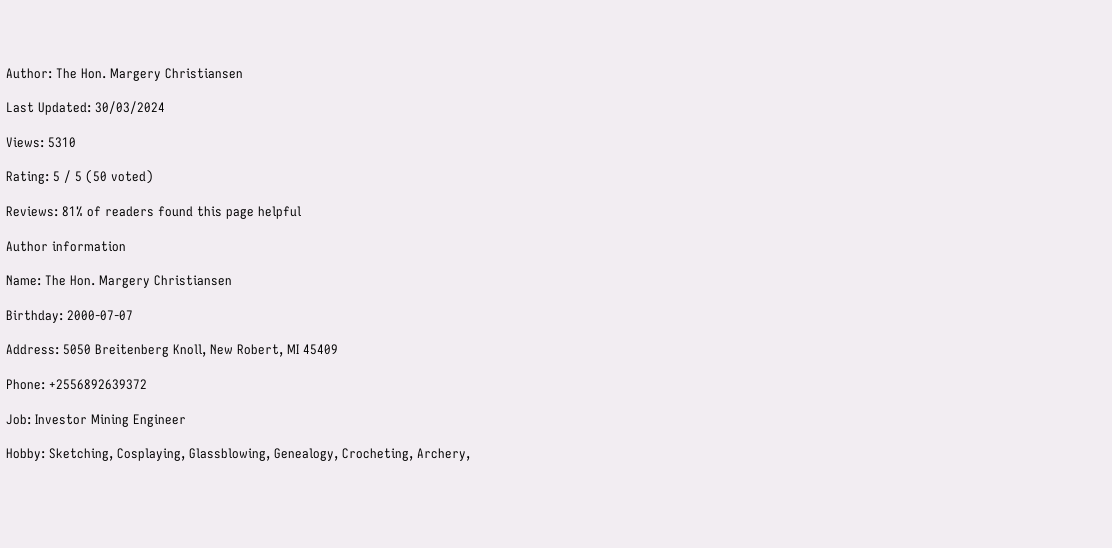Author: The Hon. Margery Christiansen

Last Updated: 30/03/2024

Views: 5310

Rating: 5 / 5 (50 voted)

Reviews: 81% of readers found this page helpful

Author information

Name: The Hon. Margery Christiansen

Birthday: 2000-07-07

Address: 5050 Breitenberg Knoll, New Robert, MI 45409

Phone: +2556892639372

Job: Investor Mining Engineer

Hobby: Sketching, Cosplaying, Glassblowing, Genealogy, Crocheting, Archery,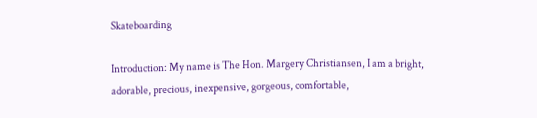Skateboarding

Introduction: My name is The Hon. Margery Christiansen, I am a bright, adorable, precious, inexpensive, gorgeous, comfortable,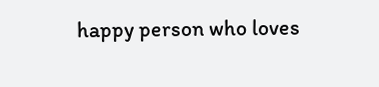happy person who loves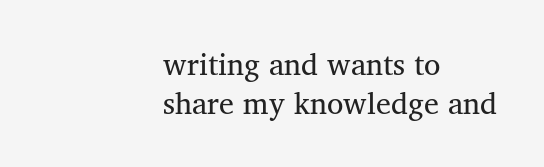writing and wants to share my knowledge and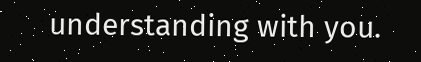understanding with you.